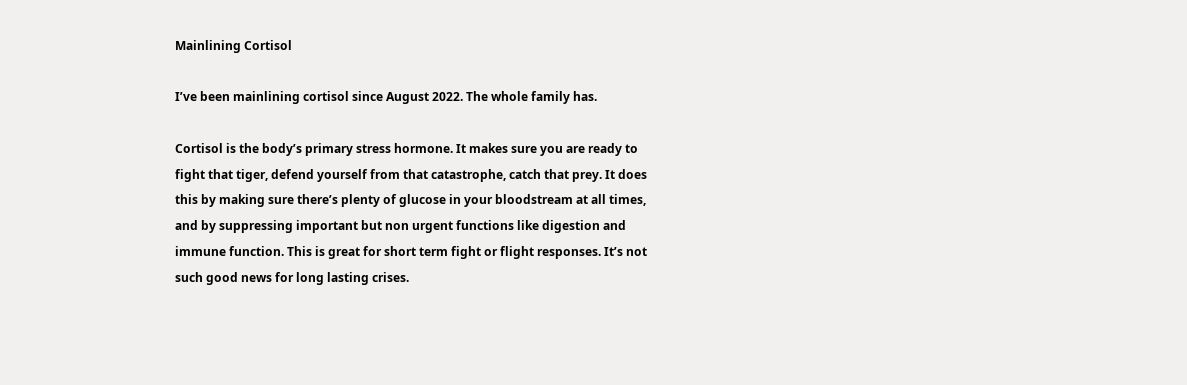Mainlining Cortisol

I’ve been mainlining cortisol since August 2022. The whole family has.

Cortisol is the body’s primary stress hormone. It makes sure you are ready to fight that tiger, defend yourself from that catastrophe, catch that prey. It does this by making sure there’s plenty of glucose in your bloodstream at all times, and by suppressing important but non urgent functions like digestion and immune function. This is great for short term fight or flight responses. It’s not such good news for long lasting crises.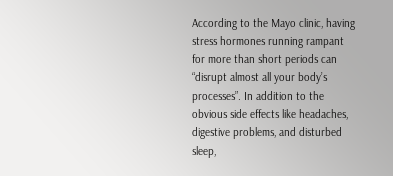According to the Mayo clinic, having stress hormones running rampant for more than short periods can “disrupt almost all your body’s processes”. In addition to the obvious side effects like headaches, digestive problems, and disturbed sleep,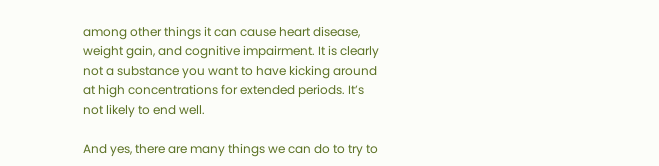among other things it can cause heart disease, weight gain, and cognitive impairment. It is clearly not a substance you want to have kicking around at high concentrations for extended periods. It’s not likely to end well.

And yes, there are many things we can do to try to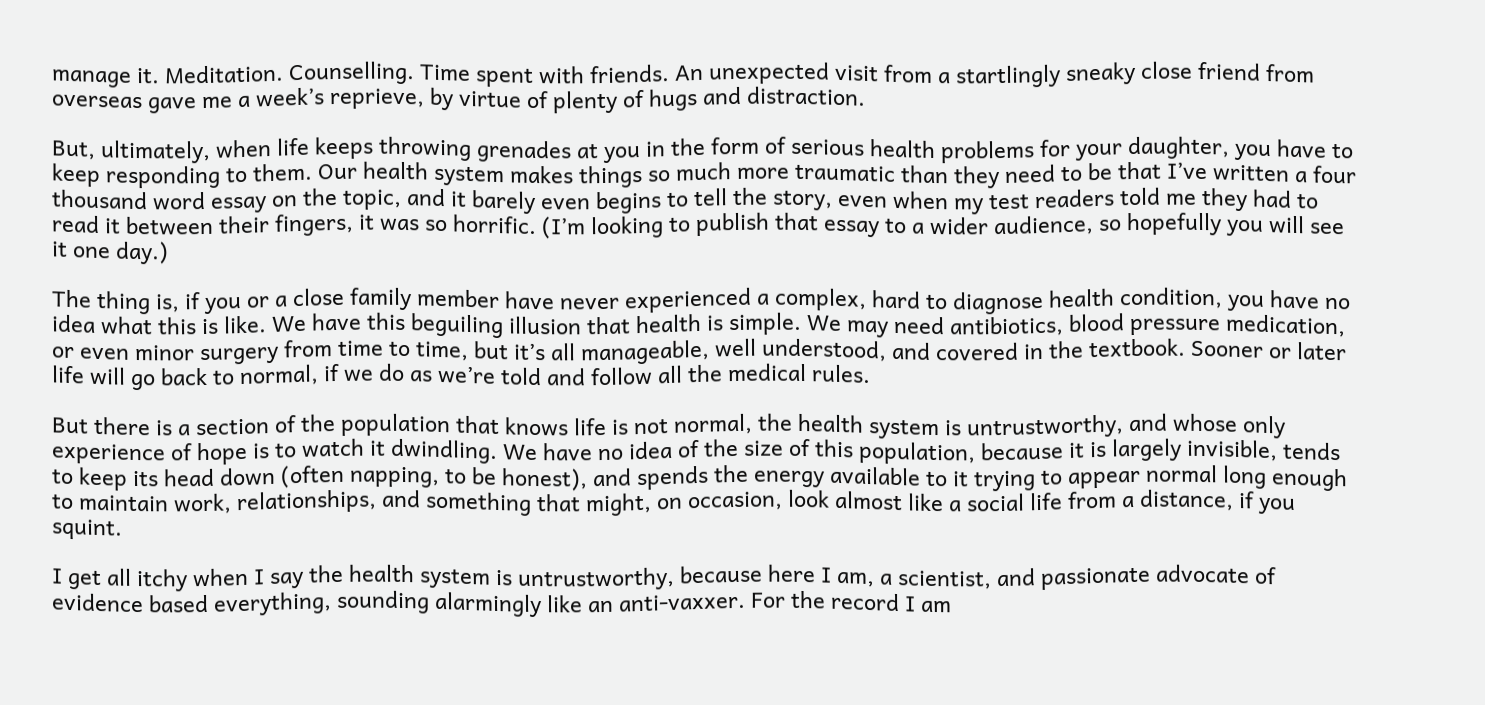manage it. Meditation. Counselling. Time spent with friends. An unexpected visit from a startlingly sneaky close friend from overseas gave me a week’s reprieve, by virtue of plenty of hugs and distraction.

But, ultimately, when life keeps throwing grenades at you in the form of serious health problems for your daughter, you have to keep responding to them. Our health system makes things so much more traumatic than they need to be that I’ve written a four thousand word essay on the topic, and it barely even begins to tell the story, even when my test readers told me they had to read it between their fingers, it was so horrific. (I’m looking to publish that essay to a wider audience, so hopefully you will see it one day.)

The thing is, if you or a close family member have never experienced a complex, hard to diagnose health condition, you have no idea what this is like. We have this beguiling illusion that health is simple. We may need antibiotics, blood pressure medication, or even minor surgery from time to time, but it’s all manageable, well understood, and covered in the textbook. Sooner or later life will go back to normal, if we do as we’re told and follow all the medical rules.

But there is a section of the population that knows life is not normal, the health system is untrustworthy, and whose only experience of hope is to watch it dwindling. We have no idea of the size of this population, because it is largely invisible, tends to keep its head down (often napping, to be honest), and spends the energy available to it trying to appear normal long enough to maintain work, relationships, and something that might, on occasion, look almost like a social life from a distance, if you squint.

I get all itchy when I say the health system is untrustworthy, because here I am, a scientist, and passionate advocate of evidence based everything, sounding alarmingly like an anti-vaxxer. For the record I am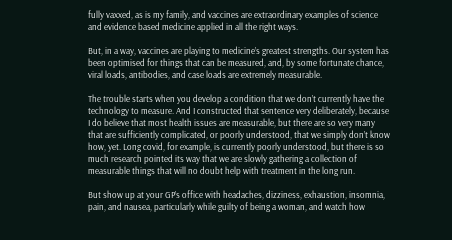fully vaxxed, as is my family, and vaccines are extraordinary examples of science and evidence based medicine applied in all the right ways.

But, in a way, vaccines are playing to medicine’s greatest strengths. Our system has been optimised for things that can be measured, and, by some fortunate chance, viral loads, antibodies, and case loads are extremely measurable.

The trouble starts when you develop a condition that we don’t currently have the technology to measure. And I constructed that sentence very deliberately, because I do believe that most health issues are measurable, but there are so very many that are sufficiently complicated, or poorly understood, that we simply don’t know how, yet. Long covid, for example, is currently poorly understood, but there is so much research pointed its way that we are slowly gathering a collection of measurable things that will no doubt help with treatment in the long run.

But show up at your GP’s office with headaches, dizziness, exhaustion, insomnia, pain, and nausea, particularly while guilty of being a woman, and watch how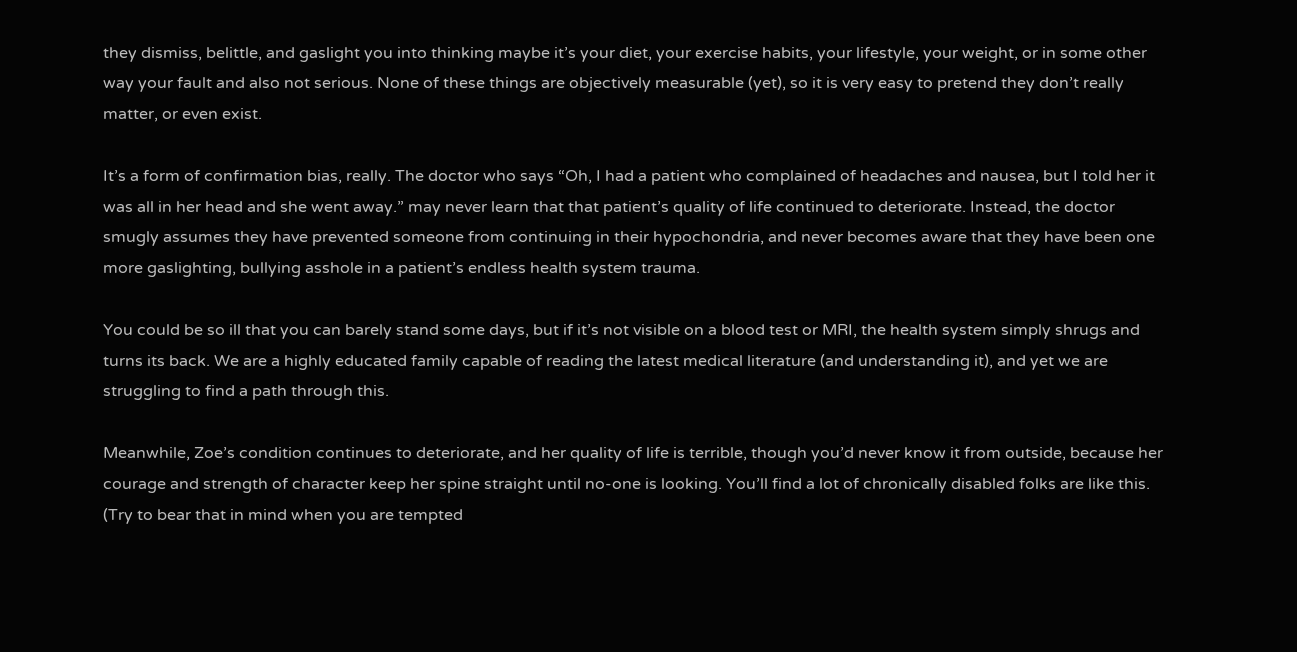they dismiss, belittle, and gaslight you into thinking maybe it’s your diet, your exercise habits, your lifestyle, your weight, or in some other way your fault and also not serious. None of these things are objectively measurable (yet), so it is very easy to pretend they don’t really matter, or even exist.

It’s a form of confirmation bias, really. The doctor who says “Oh, I had a patient who complained of headaches and nausea, but I told her it was all in her head and she went away.” may never learn that that patient’s quality of life continued to deteriorate. Instead, the doctor smugly assumes they have prevented someone from continuing in their hypochondria, and never becomes aware that they have been one more gaslighting, bullying asshole in a patient’s endless health system trauma.

You could be so ill that you can barely stand some days, but if it’s not visible on a blood test or MRI, the health system simply shrugs and turns its back. We are a highly educated family capable of reading the latest medical literature (and understanding it), and yet we are struggling to find a path through this.

Meanwhile, Zoe’s condition continues to deteriorate, and her quality of life is terrible, though you’d never know it from outside, because her courage and strength of character keep her spine straight until no-one is looking. You’ll find a lot of chronically disabled folks are like this. (Try to bear that in mind when you are tempted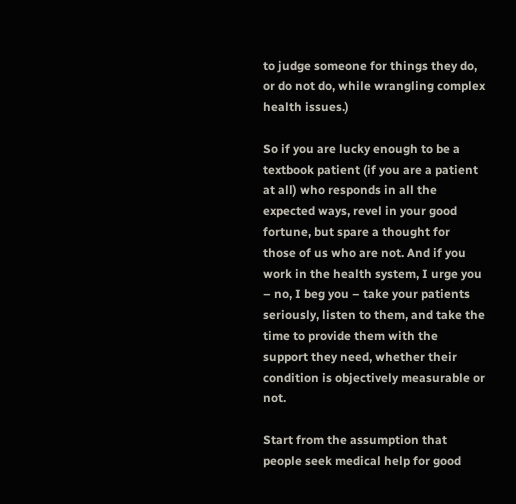to judge someone for things they do, or do not do, while wrangling complex health issues.)

So if you are lucky enough to be a textbook patient (if you are a patient at all) who responds in all the expected ways, revel in your good fortune, but spare a thought for those of us who are not. And if you work in the health system, I urge you – no, I beg you – take your patients seriously, listen to them, and take the time to provide them with the support they need, whether their condition is objectively measurable or not.

Start from the assumption that people seek medical help for good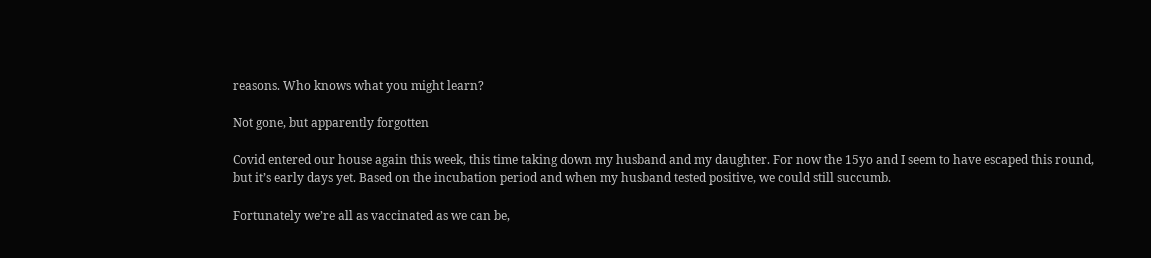reasons. Who knows what you might learn?

Not gone, but apparently forgotten

Covid entered our house again this week, this time taking down my husband and my daughter. For now the 15yo and I seem to have escaped this round, but it’s early days yet. Based on the incubation period and when my husband tested positive, we could still succumb.

Fortunately we’re all as vaccinated as we can be,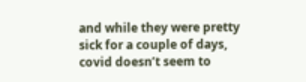and while they were pretty sick for a couple of days, covid doesn’t seem to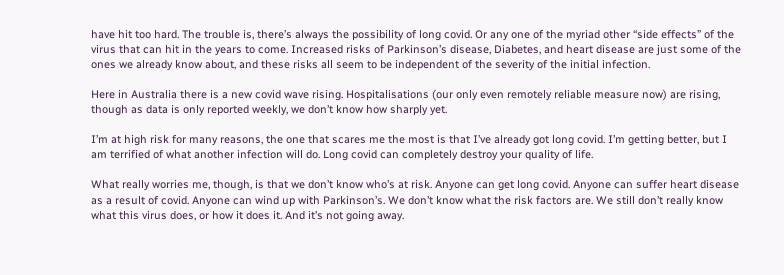have hit too hard. The trouble is, there’s always the possibility of long covid. Or any one of the myriad other “side effects” of the virus that can hit in the years to come. Increased risks of Parkinson’s disease, Diabetes, and heart disease are just some of the ones we already know about, and these risks all seem to be independent of the severity of the initial infection.

Here in Australia there is a new covid wave rising. Hospitalisations (our only even remotely reliable measure now) are rising, though as data is only reported weekly, we don’t know how sharply yet.

I’m at high risk for many reasons, the one that scares me the most is that I’ve already got long covid. I’m getting better, but I am terrified of what another infection will do. Long covid can completely destroy your quality of life.

What really worries me, though, is that we don’t know who’s at risk. Anyone can get long covid. Anyone can suffer heart disease as a result of covid. Anyone can wind up with Parkinson’s. We don’t know what the risk factors are. We still don’t really know what this virus does, or how it does it. And it’s not going away.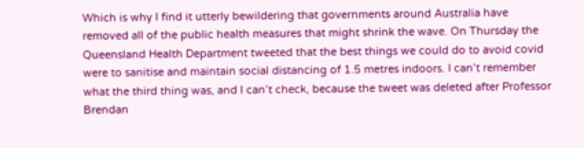Which is why I find it utterly bewildering that governments around Australia have removed all of the public health measures that might shrink the wave. On Thursday the Queensland Health Department tweeted that the best things we could do to avoid covid were to sanitise and maintain social distancing of 1.5 metres indoors. I can’t remember what the third thing was, and I can’t check, because the tweet was deleted after Professor Brendan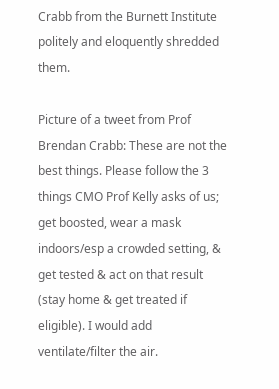Crabb from the Burnett Institute politely and eloquently shredded them.

Picture of a tweet from Prof Brendan Crabb: These are not the best things. Please follow the 3 things CMO Prof Kelly asks of us; get boosted, wear a mask indoors/esp a crowded setting, & get tested & act on that result (stay home & get treated if eligible). I would add ventilate/filter the air.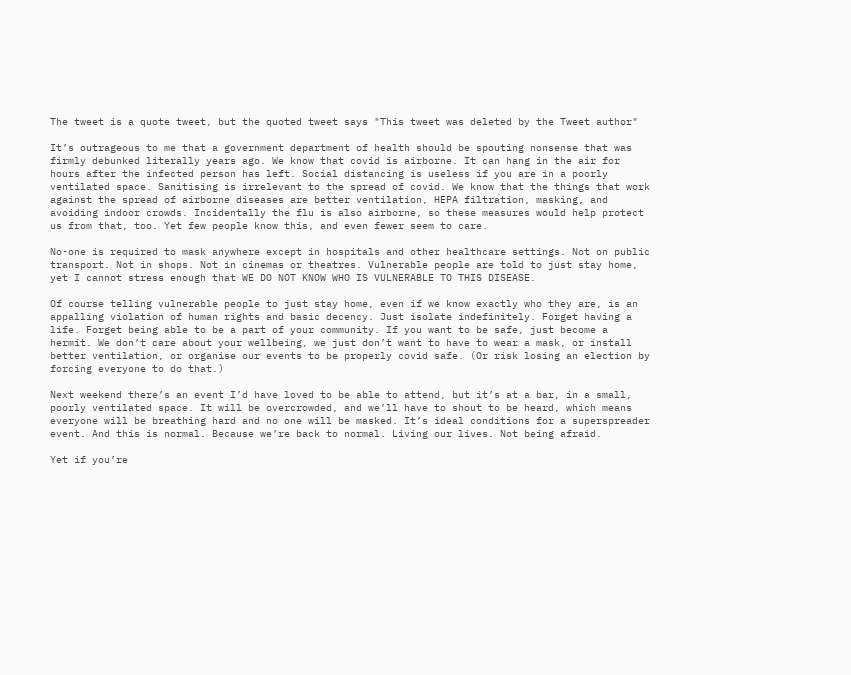The tweet is a quote tweet, but the quoted tweet says "This tweet was deleted by the Tweet author"

It’s outrageous to me that a government department of health should be spouting nonsense that was firmly debunked literally years ago. We know that covid is airborne. It can hang in the air for hours after the infected person has left. Social distancing is useless if you are in a poorly ventilated space. Sanitising is irrelevant to the spread of covid. We know that the things that work against the spread of airborne diseases are better ventilation, HEPA filtration, masking, and avoiding indoor crowds. Incidentally the flu is also airborne, so these measures would help protect us from that, too. Yet few people know this, and even fewer seem to care.

No-one is required to mask anywhere except in hospitals and other healthcare settings. Not on public transport. Not in shops. Not in cinemas or theatres. Vulnerable people are told to just stay home, yet I cannot stress enough that WE DO NOT KNOW WHO IS VULNERABLE TO THIS DISEASE.

Of course telling vulnerable people to just stay home, even if we know exactly who they are, is an appalling violation of human rights and basic decency. Just isolate indefinitely. Forget having a life. Forget being able to be a part of your community. If you want to be safe, just become a hermit. We don’t care about your wellbeing, we just don’t want to have to wear a mask, or install better ventilation, or organise our events to be properly covid safe. (Or risk losing an election by forcing everyone to do that.)

Next weekend there’s an event I’d have loved to be able to attend, but it’s at a bar, in a small, poorly ventilated space. It will be overcrowded, and we’ll have to shout to be heard, which means everyone will be breathing hard and no one will be masked. It’s ideal conditions for a superspreader event. And this is normal. Because we’re back to normal. Living our lives. Not being afraid.

Yet if you’re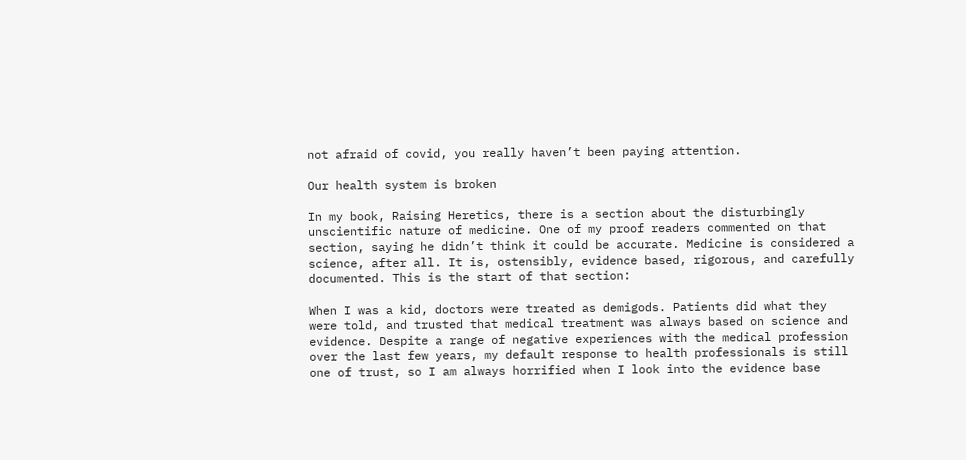not afraid of covid, you really haven’t been paying attention.

Our health system is broken

In my book, Raising Heretics, there is a section about the disturbingly unscientific nature of medicine. One of my proof readers commented on that section, saying he didn’t think it could be accurate. Medicine is considered a science, after all. It is, ostensibly, evidence based, rigorous, and carefully documented. This is the start of that section:

When I was a kid, doctors were treated as demigods. Patients did what they were told, and trusted that medical treatment was always based on science and evidence. Despite a range of negative experiences with the medical profession over the last few years, my default response to health professionals is still one of trust, so I am always horrified when I look into the evidence base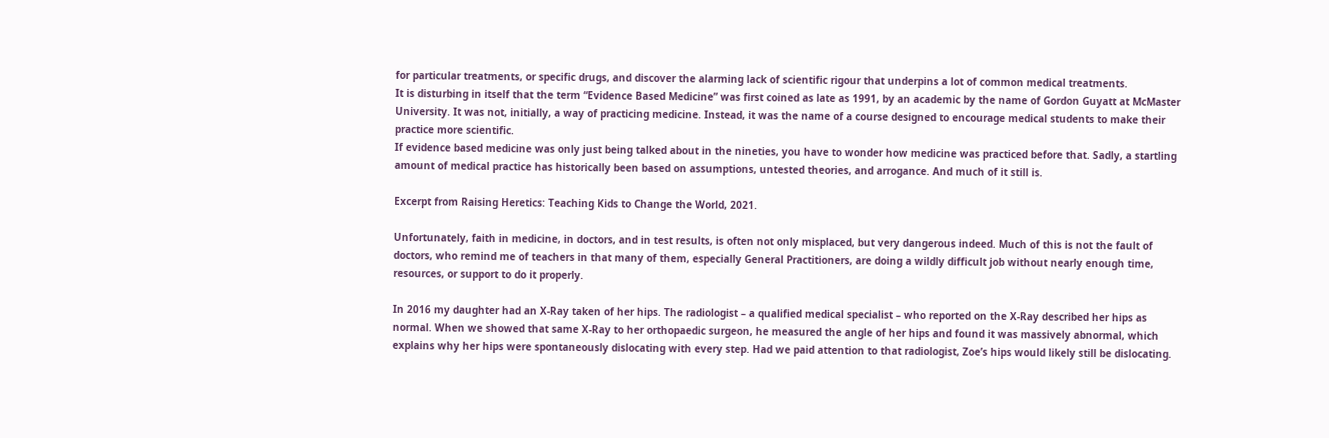for particular treatments, or specific drugs, and discover the alarming lack of scientific rigour that underpins a lot of common medical treatments.
It is disturbing in itself that the term “Evidence Based Medicine” was first coined as late as 1991, by an academic by the name of Gordon Guyatt at McMaster University. It was not, initially, a way of practicing medicine. Instead, it was the name of a course designed to encourage medical students to make their practice more scientific.
If evidence based medicine was only just being talked about in the nineties, you have to wonder how medicine was practiced before that. Sadly, a startling amount of medical practice has historically been based on assumptions, untested theories, and arrogance. And much of it still is.

Excerpt from Raising Heretics: Teaching Kids to Change the World, 2021.

Unfortunately, faith in medicine, in doctors, and in test results, is often not only misplaced, but very dangerous indeed. Much of this is not the fault of doctors, who remind me of teachers in that many of them, especially General Practitioners, are doing a wildly difficult job without nearly enough time, resources, or support to do it properly.

In 2016 my daughter had an X-Ray taken of her hips. The radiologist – a qualified medical specialist – who reported on the X-Ray described her hips as normal. When we showed that same X-Ray to her orthopaedic surgeon, he measured the angle of her hips and found it was massively abnormal, which explains why her hips were spontaneously dislocating with every step. Had we paid attention to that radiologist, Zoe’s hips would likely still be dislocating.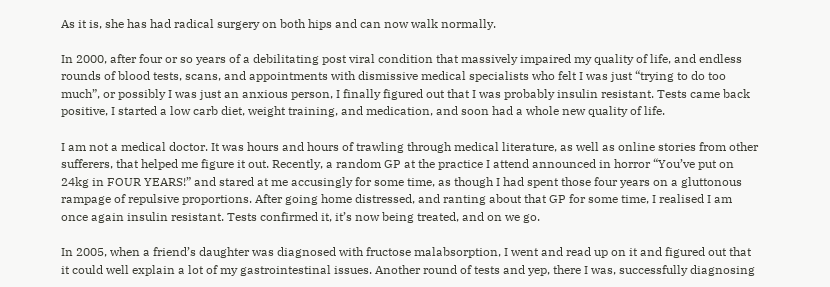As it is, she has had radical surgery on both hips and can now walk normally.

In 2000, after four or so years of a debilitating post viral condition that massively impaired my quality of life, and endless rounds of blood tests, scans, and appointments with dismissive medical specialists who felt I was just “trying to do too much”, or possibly I was just an anxious person, I finally figured out that I was probably insulin resistant. Tests came back positive, I started a low carb diet, weight training, and medication, and soon had a whole new quality of life.

I am not a medical doctor. It was hours and hours of trawling through medical literature, as well as online stories from other sufferers, that helped me figure it out. Recently, a random GP at the practice I attend announced in horror “You’ve put on 24kg in FOUR YEARS!” and stared at me accusingly for some time, as though I had spent those four years on a gluttonous rampage of repulsive proportions. After going home distressed, and ranting about that GP for some time, I realised I am once again insulin resistant. Tests confirmed it, it’s now being treated, and on we go.

In 2005, when a friend’s daughter was diagnosed with fructose malabsorption, I went and read up on it and figured out that it could well explain a lot of my gastrointestinal issues. Another round of tests and yep, there I was, successfully diagnosing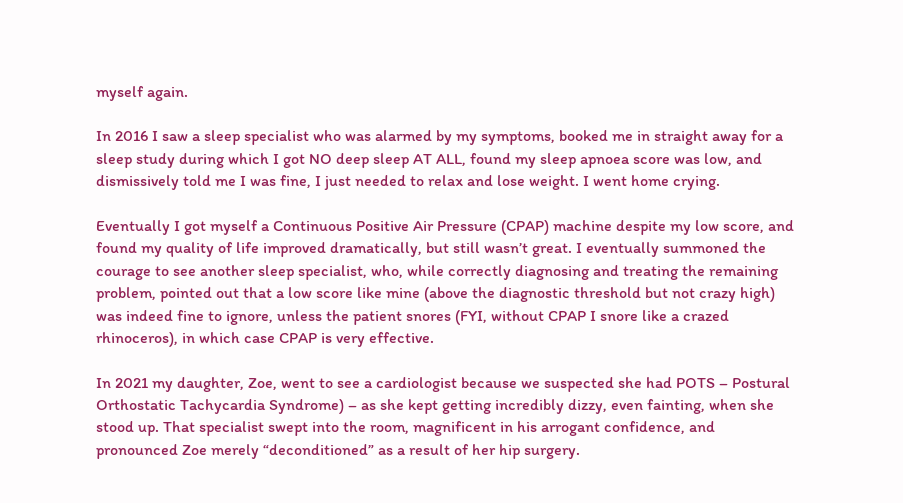myself again.

In 2016 I saw a sleep specialist who was alarmed by my symptoms, booked me in straight away for a sleep study during which I got NO deep sleep AT ALL, found my sleep apnoea score was low, and dismissively told me I was fine, I just needed to relax and lose weight. I went home crying.

Eventually I got myself a Continuous Positive Air Pressure (CPAP) machine despite my low score, and found my quality of life improved dramatically, but still wasn’t great. I eventually summoned the courage to see another sleep specialist, who, while correctly diagnosing and treating the remaining problem, pointed out that a low score like mine (above the diagnostic threshold but not crazy high) was indeed fine to ignore, unless the patient snores (FYI, without CPAP I snore like a crazed rhinoceros), in which case CPAP is very effective.

In 2021 my daughter, Zoe, went to see a cardiologist because we suspected she had POTS – Postural Orthostatic Tachycardia Syndrome) – as she kept getting incredibly dizzy, even fainting, when she stood up. That specialist swept into the room, magnificent in his arrogant confidence, and pronounced Zoe merely “deconditioned” as a result of her hip surgery.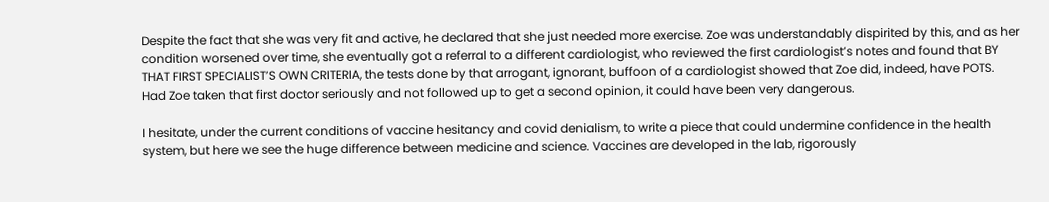Despite the fact that she was very fit and active, he declared that she just needed more exercise. Zoe was understandably dispirited by this, and as her condition worsened over time, she eventually got a referral to a different cardiologist, who reviewed the first cardiologist’s notes and found that BY THAT FIRST SPECIALIST’S OWN CRITERIA, the tests done by that arrogant, ignorant, buffoon of a cardiologist showed that Zoe did, indeed, have POTS. Had Zoe taken that first doctor seriously and not followed up to get a second opinion, it could have been very dangerous.

I hesitate, under the current conditions of vaccine hesitancy and covid denialism, to write a piece that could undermine confidence in the health system, but here we see the huge difference between medicine and science. Vaccines are developed in the lab, rigorously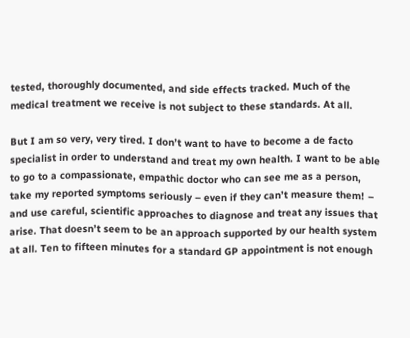tested, thoroughly documented, and side effects tracked. Much of the medical treatment we receive is not subject to these standards. At all.

But I am so very, very tired. I don’t want to have to become a de facto specialist in order to understand and treat my own health. I want to be able to go to a compassionate, empathic doctor who can see me as a person, take my reported symptoms seriously – even if they can’t measure them! – and use careful, scientific approaches to diagnose and treat any issues that arise. That doesn’t seem to be an approach supported by our health system at all. Ten to fifteen minutes for a standard GP appointment is not enough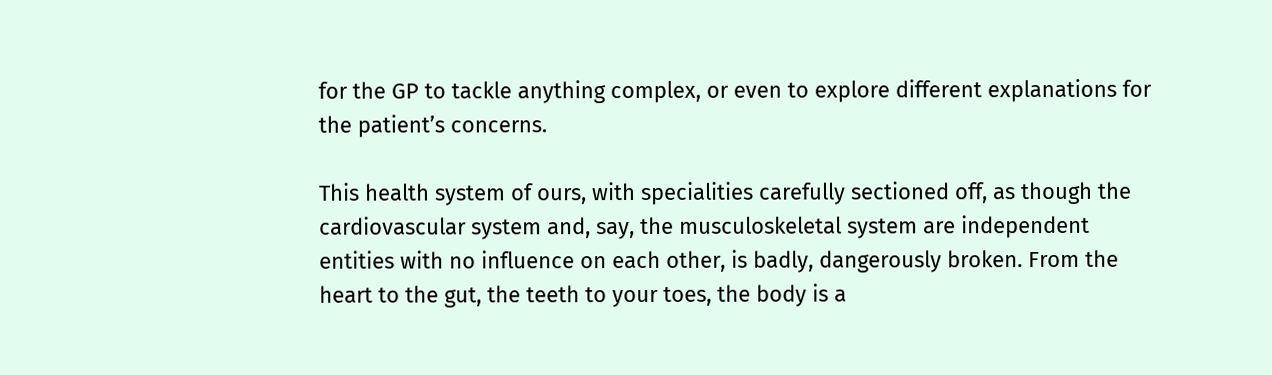for the GP to tackle anything complex, or even to explore different explanations for the patient’s concerns.

This health system of ours, with specialities carefully sectioned off, as though the cardiovascular system and, say, the musculoskeletal system are independent entities with no influence on each other, is badly, dangerously broken. From the heart to the gut, the teeth to your toes, the body is a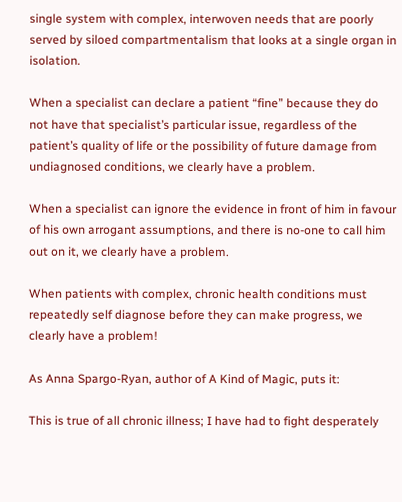single system with complex, interwoven needs that are poorly served by siloed compartmentalism that looks at a single organ in isolation.

When a specialist can declare a patient “fine” because they do not have that specialist’s particular issue, regardless of the patient’s quality of life or the possibility of future damage from undiagnosed conditions, we clearly have a problem.

When a specialist can ignore the evidence in front of him in favour of his own arrogant assumptions, and there is no-one to call him out on it, we clearly have a problem.

When patients with complex, chronic health conditions must repeatedly self diagnose before they can make progress, we clearly have a problem!

As Anna Spargo-Ryan, author of A Kind of Magic, puts it:

This is true of all chronic illness; I have had to fight desperately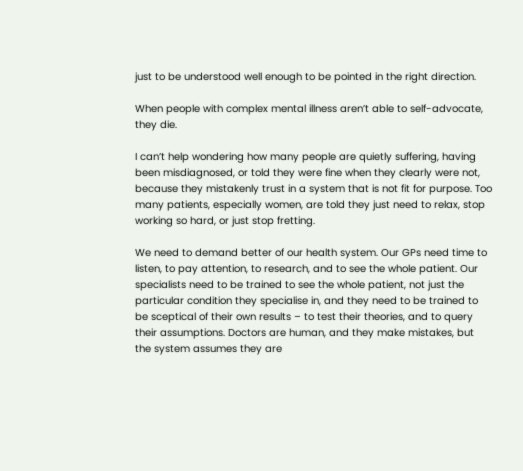just to be understood well enough to be pointed in the right direction.

When people with complex mental illness aren’t able to self-advocate, they die.

I can’t help wondering how many people are quietly suffering, having been misdiagnosed, or told they were fine when they clearly were not, because they mistakenly trust in a system that is not fit for purpose. Too many patients, especially women, are told they just need to relax, stop working so hard, or just stop fretting.

We need to demand better of our health system. Our GPs need time to listen, to pay attention, to research, and to see the whole patient. Our specialists need to be trained to see the whole patient, not just the particular condition they specialise in, and they need to be trained to be sceptical of their own results – to test their theories, and to query their assumptions. Doctors are human, and they make mistakes, but the system assumes they are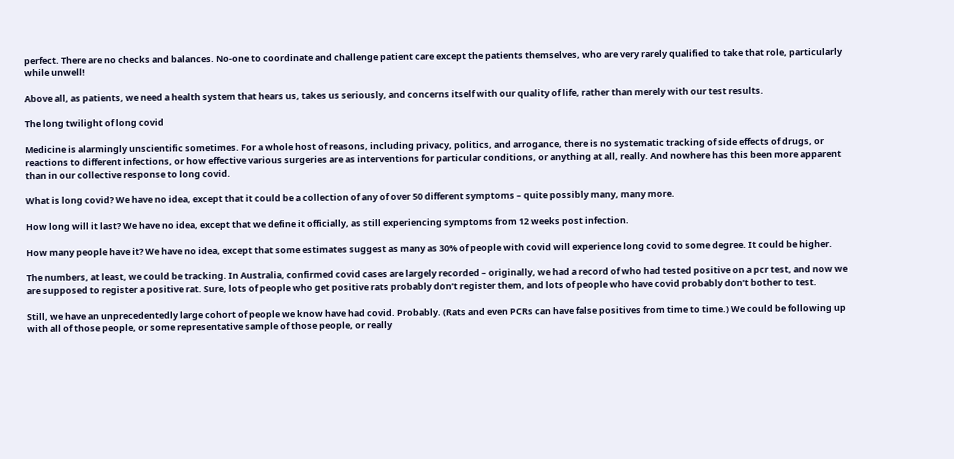perfect. There are no checks and balances. No-one to coordinate and challenge patient care except the patients themselves, who are very rarely qualified to take that role, particularly while unwell!

Above all, as patients, we need a health system that hears us, takes us seriously, and concerns itself with our quality of life, rather than merely with our test results.

The long twilight of long covid

Medicine is alarmingly unscientific sometimes. For a whole host of reasons, including privacy, politics, and arrogance, there is no systematic tracking of side effects of drugs, or reactions to different infections, or how effective various surgeries are as interventions for particular conditions, or anything at all, really. And nowhere has this been more apparent than in our collective response to long covid.

What is long covid? We have no idea, except that it could be a collection of any of over 50 different symptoms – quite possibly many, many more.

How long will it last? We have no idea, except that we define it officially, as still experiencing symptoms from 12 weeks post infection.

How many people have it? We have no idea, except that some estimates suggest as many as 30% of people with covid will experience long covid to some degree. It could be higher.

The numbers, at least, we could be tracking. In Australia, confirmed covid cases are largely recorded – originally, we had a record of who had tested positive on a pcr test, and now we are supposed to register a positive rat. Sure, lots of people who get positive rats probably don’t register them, and lots of people who have covid probably don’t bother to test.

Still, we have an unprecedentedly large cohort of people we know have had covid. Probably. (Rats and even PCRs can have false positives from time to time.) We could be following up with all of those people, or some representative sample of those people, or really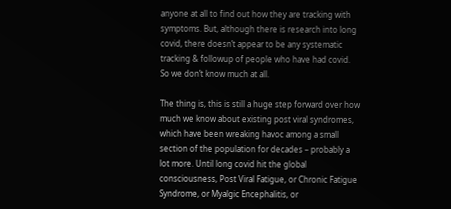anyone at all to find out how they are tracking with symptoms. But, although there is research into long covid, there doesn’t appear to be any systematic tracking & followup of people who have had covid. So we don’t know much at all.

The thing is, this is still a huge step forward over how much we know about existing post viral syndromes, which have been wreaking havoc among a small section of the population for decades – probably a lot more. Until long covid hit the global consciousness, Post Viral Fatigue, or Chronic Fatigue Syndrome, or Myalgic Encephalitis, or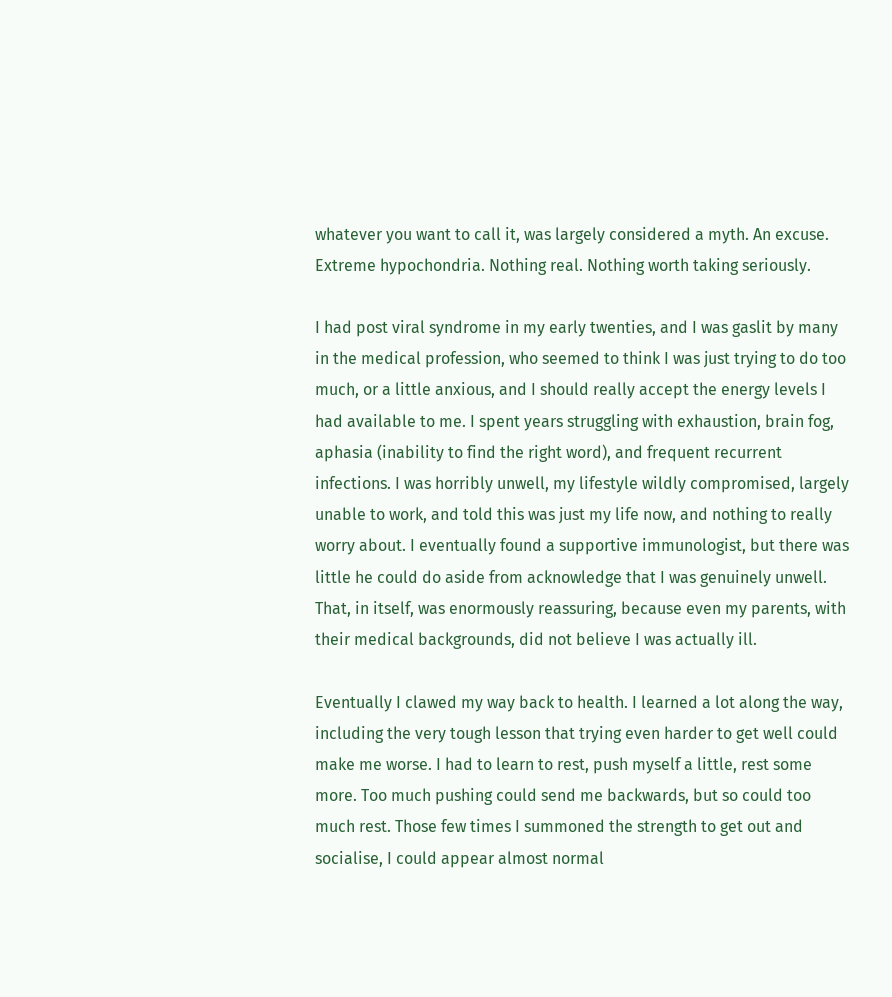whatever you want to call it, was largely considered a myth. An excuse. Extreme hypochondria. Nothing real. Nothing worth taking seriously.

I had post viral syndrome in my early twenties, and I was gaslit by many in the medical profession, who seemed to think I was just trying to do too much, or a little anxious, and I should really accept the energy levels I had available to me. I spent years struggling with exhaustion, brain fog, aphasia (inability to find the right word), and frequent recurrent infections. I was horribly unwell, my lifestyle wildly compromised, largely unable to work, and told this was just my life now, and nothing to really worry about. I eventually found a supportive immunologist, but there was little he could do aside from acknowledge that I was genuinely unwell. That, in itself, was enormously reassuring, because even my parents, with their medical backgrounds, did not believe I was actually ill.

Eventually I clawed my way back to health. I learned a lot along the way, including the very tough lesson that trying even harder to get well could make me worse. I had to learn to rest, push myself a little, rest some more. Too much pushing could send me backwards, but so could too much rest. Those few times I summoned the strength to get out and socialise, I could appear almost normal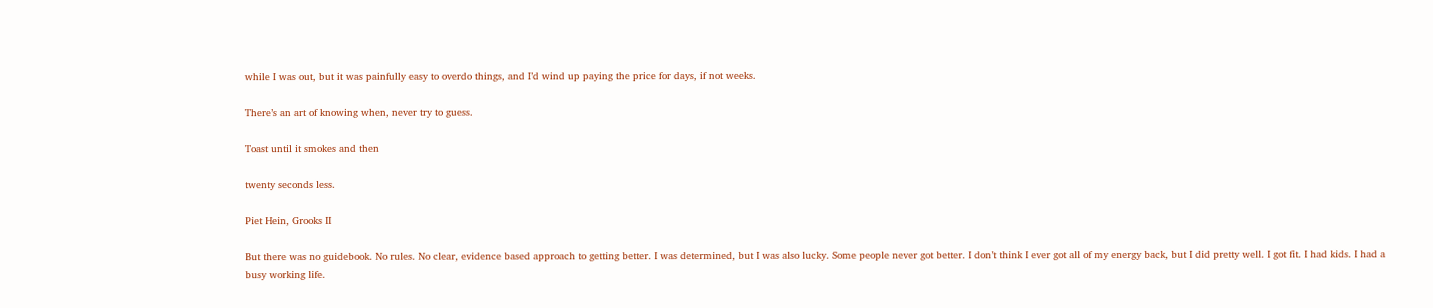while I was out, but it was painfully easy to overdo things, and I’d wind up paying the price for days, if not weeks.

There’s an art of knowing when, never try to guess.

Toast until it smokes and then

twenty seconds less.

Piet Hein, Grooks II

But there was no guidebook. No rules. No clear, evidence based approach to getting better. I was determined, but I was also lucky. Some people never got better. I don’t think I ever got all of my energy back, but I did pretty well. I got fit. I had kids. I had a busy working life.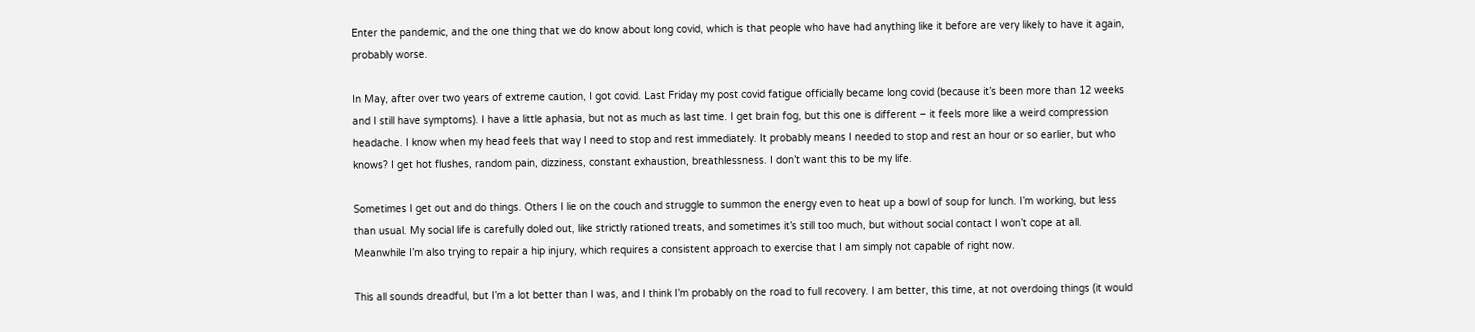Enter the pandemic, and the one thing that we do know about long covid, which is that people who have had anything like it before are very likely to have it again, probably worse.

In May, after over two years of extreme caution, I got covid. Last Friday my post covid fatigue officially became long covid (because it’s been more than 12 weeks and I still have symptoms). I have a little aphasia, but not as much as last time. I get brain fog, but this one is different – it feels more like a weird compression headache. I know when my head feels that way I need to stop and rest immediately. It probably means I needed to stop and rest an hour or so earlier, but who knows? I get hot flushes, random pain, dizziness, constant exhaustion, breathlessness. I don’t want this to be my life.

Sometimes I get out and do things. Others I lie on the couch and struggle to summon the energy even to heat up a bowl of soup for lunch. I’m working, but less than usual. My social life is carefully doled out, like strictly rationed treats, and sometimes it’s still too much, but without social contact I won’t cope at all. Meanwhile I’m also trying to repair a hip injury, which requires a consistent approach to exercise that I am simply not capable of right now.

This all sounds dreadful, but I’m a lot better than I was, and I think I’m probably on the road to full recovery. I am better, this time, at not overdoing things (it would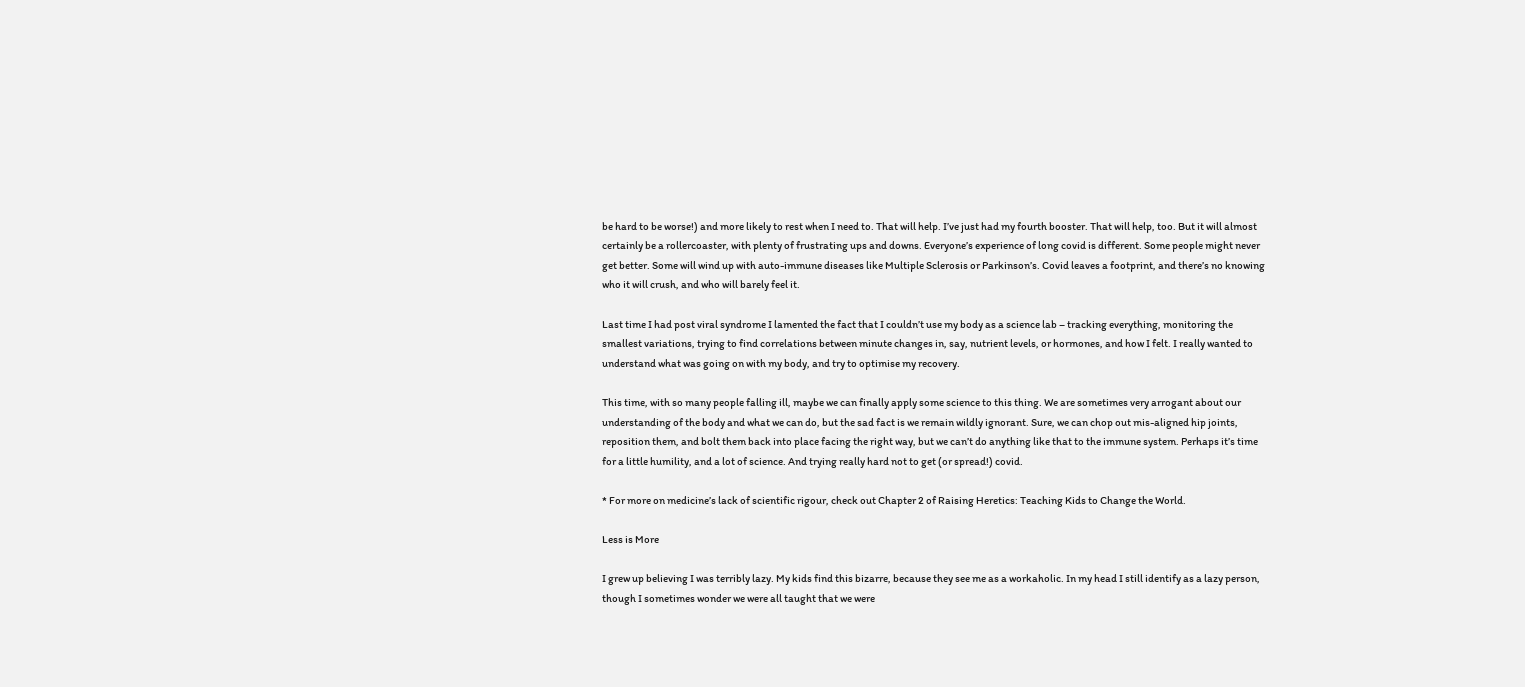be hard to be worse!) and more likely to rest when I need to. That will help. I’ve just had my fourth booster. That will help, too. But it will almost certainly be a rollercoaster, with plenty of frustrating ups and downs. Everyone’s experience of long covid is different. Some people might never get better. Some will wind up with auto-immune diseases like Multiple Sclerosis or Parkinson’s. Covid leaves a footprint, and there’s no knowing who it will crush, and who will barely feel it.

Last time I had post viral syndrome I lamented the fact that I couldn’t use my body as a science lab – tracking everything, monitoring the smallest variations, trying to find correlations between minute changes in, say, nutrient levels, or hormones, and how I felt. I really wanted to understand what was going on with my body, and try to optimise my recovery.

This time, with so many people falling ill, maybe we can finally apply some science to this thing. We are sometimes very arrogant about our understanding of the body and what we can do, but the sad fact is we remain wildly ignorant. Sure, we can chop out mis-aligned hip joints, reposition them, and bolt them back into place facing the right way, but we can’t do anything like that to the immune system. Perhaps it’s time for a little humility, and a lot of science. And trying really hard not to get (or spread!) covid.

* For more on medicine’s lack of scientific rigour, check out Chapter 2 of Raising Heretics: Teaching Kids to Change the World.

Less is More

I grew up believing I was terribly lazy. My kids find this bizarre, because they see me as a workaholic. In my head I still identify as a lazy person, though I sometimes wonder we were all taught that we were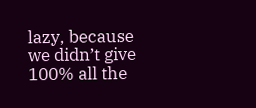lazy, because we didn’t give 100% all the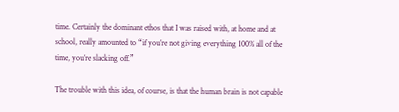time. Certainly the dominant ethos that I was raised with, at home and at school, really amounted to “if you’re not giving everything 100% all of the time, you’re slacking off.”

The trouble with this idea, of course, is that the human brain is not capable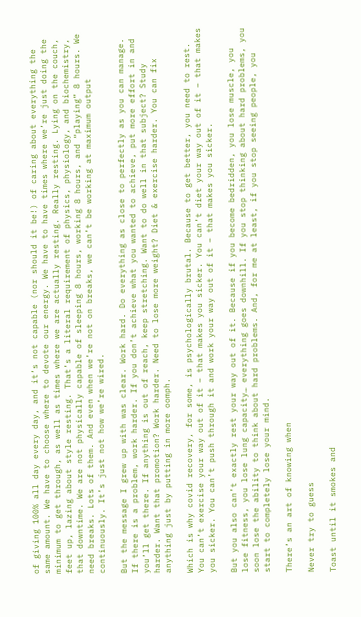of giving 100% all day every day, and it’s not capable (nor should it be!) of caring about everything the same amount. We have to choose where to devote our energy. We have to have times where we’re just doing the minimum to get through, as well as times where we are actually resting. Really resting. Lying on the couch, feet up, lazing about style resting. That’s a literal requirement of physics, physiology, and biochemistry, that downtime. We are not physically capable of sleeping 8 hours, working 8 hours, and “playing” 8 hours. We need breaks. Lots of them. And even when we’re not on breaks, we can’t be working at maximum output continuously. It’s just not how we’re wired.

But the message I grew up with was clear. Work hard. Do everything as close to perfectly as you can manage. If there is a problem, work harder. If you don’t achieve what you wanted to achieve, put more effort in and you’ll get there. If anything is out of reach, keep stretching. Want to do well in that subject? Study harder. Want that promotion? Work harder. Need to lose more weight? Diet & exercise harder. You can fix anything just by putting in more oomph.

Which is why covid recovery, for some, is psychologically brutal. Because to get better, you need to rest. You can’t exercise your way out of it – that makes you sicker. You can’t diet your way out of it – that makes you sicker. You can’t push through it and work your way out of it – that makes you sicker.

But you also can’t exactly rest your way out of it. Because if you become bedridden, you lose muscle, you lose fitness, you lose lung capacity… everything goes downhill. If you stop thinking about hard problems, you soon lose the ability to think about hard problems. And, for me at least, if you stop seeing people, you start to completely lose your mind.

There’s an art of knowing when

Never try to guess

Toast until it smokes and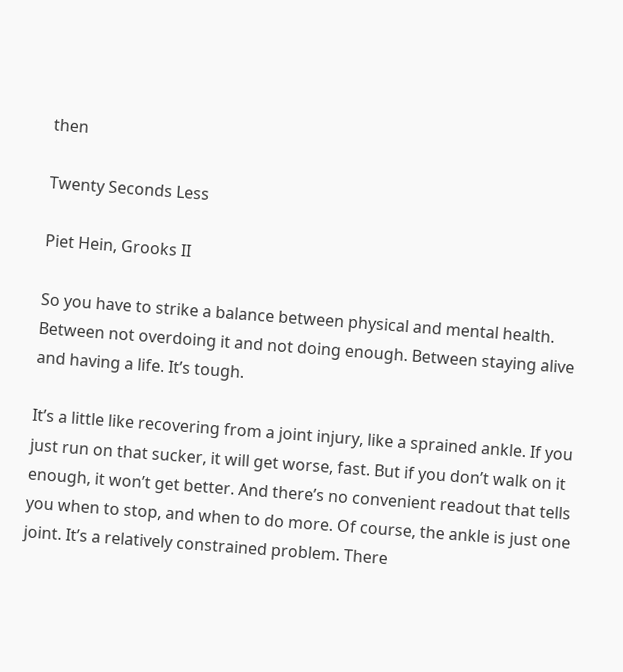then

Twenty Seconds Less

Piet Hein, Grooks II

So you have to strike a balance between physical and mental health. Between not overdoing it and not doing enough. Between staying alive and having a life. It’s tough.

It’s a little like recovering from a joint injury, like a sprained ankle. If you just run on that sucker, it will get worse, fast. But if you don’t walk on it enough, it won’t get better. And there’s no convenient readout that tells you when to stop, and when to do more. Of course, the ankle is just one joint. It’s a relatively constrained problem. There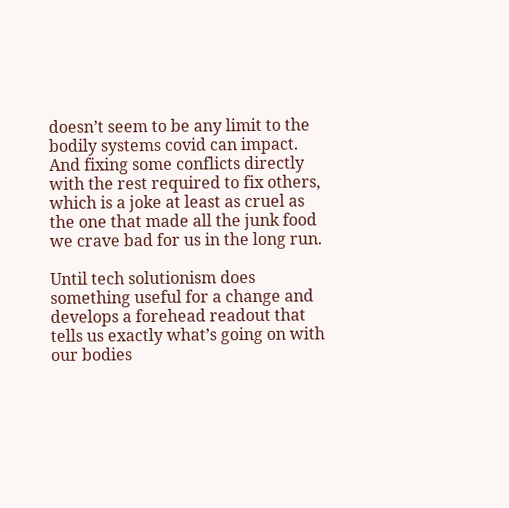doesn’t seem to be any limit to the bodily systems covid can impact. And fixing some conflicts directly with the rest required to fix others, which is a joke at least as cruel as the one that made all the junk food we crave bad for us in the long run.

Until tech solutionism does something useful for a change and develops a forehead readout that tells us exactly what’s going on with our bodies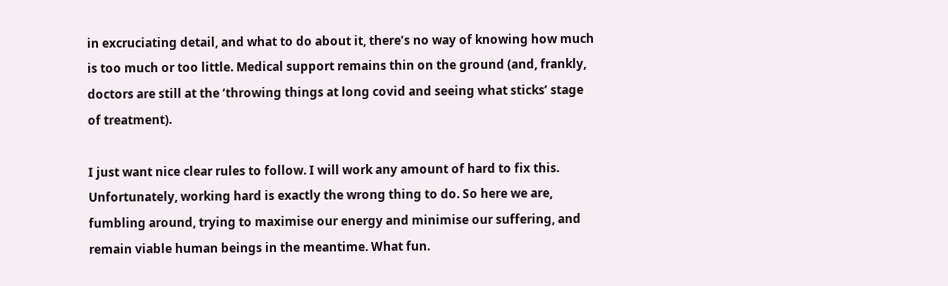in excruciating detail, and what to do about it, there’s no way of knowing how much is too much or too little. Medical support remains thin on the ground (and, frankly, doctors are still at the ‘throwing things at long covid and seeing what sticks’ stage of treatment).

I just want nice clear rules to follow. I will work any amount of hard to fix this. Unfortunately, working hard is exactly the wrong thing to do. So here we are, fumbling around, trying to maximise our energy and minimise our suffering, and remain viable human beings in the meantime. What fun.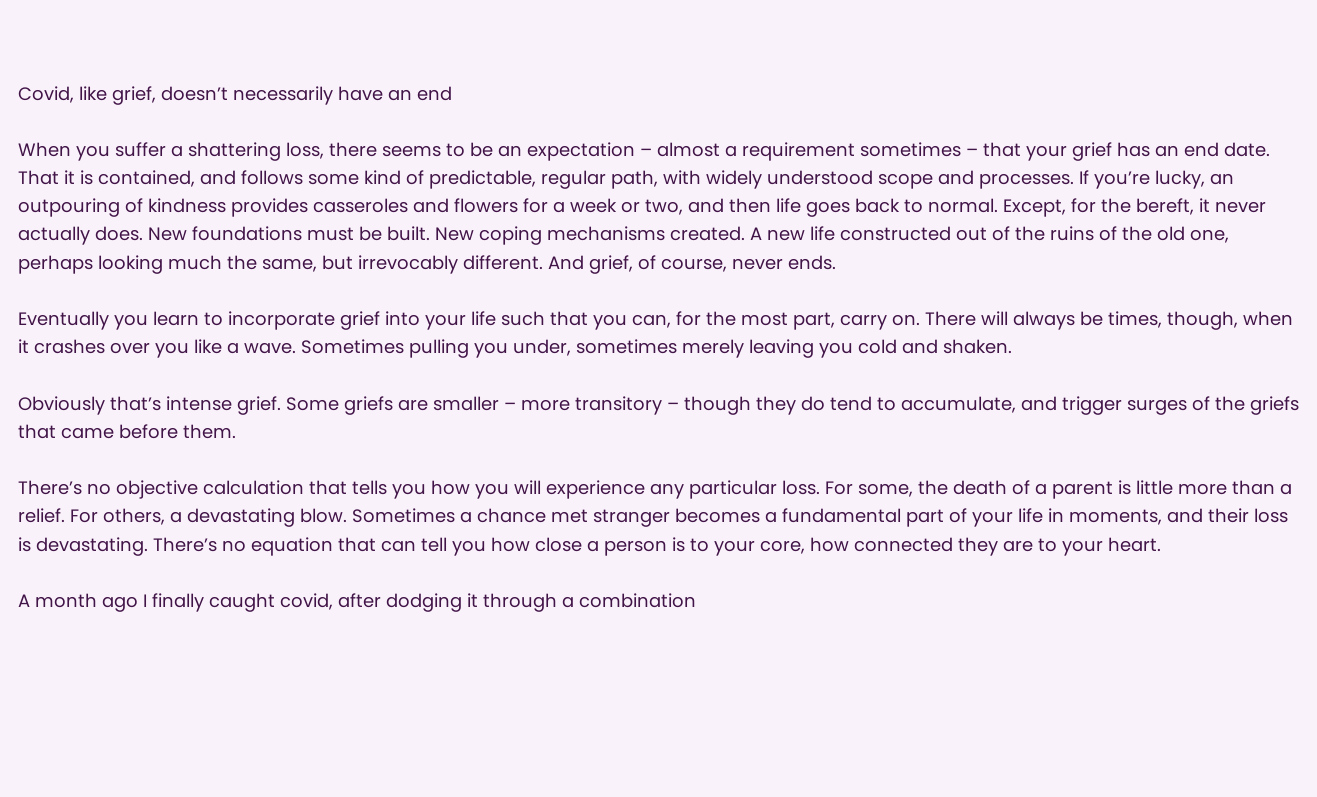Covid, like grief, doesn’t necessarily have an end

When you suffer a shattering loss, there seems to be an expectation – almost a requirement sometimes – that your grief has an end date. That it is contained, and follows some kind of predictable, regular path, with widely understood scope and processes. If you’re lucky, an outpouring of kindness provides casseroles and flowers for a week or two, and then life goes back to normal. Except, for the bereft, it never actually does. New foundations must be built. New coping mechanisms created. A new life constructed out of the ruins of the old one, perhaps looking much the same, but irrevocably different. And grief, of course, never ends.

Eventually you learn to incorporate grief into your life such that you can, for the most part, carry on. There will always be times, though, when it crashes over you like a wave. Sometimes pulling you under, sometimes merely leaving you cold and shaken.

Obviously that’s intense grief. Some griefs are smaller – more transitory – though they do tend to accumulate, and trigger surges of the griefs that came before them.

There’s no objective calculation that tells you how you will experience any particular loss. For some, the death of a parent is little more than a relief. For others, a devastating blow. Sometimes a chance met stranger becomes a fundamental part of your life in moments, and their loss is devastating. There’s no equation that can tell you how close a person is to your core, how connected they are to your heart.

A month ago I finally caught covid, after dodging it through a combination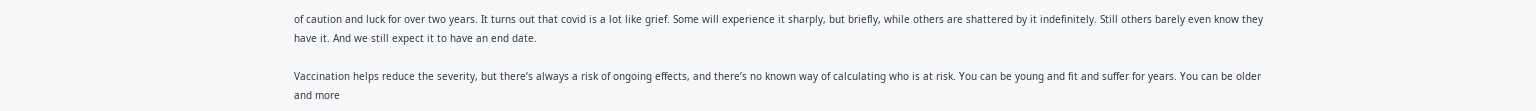of caution and luck for over two years. It turns out that covid is a lot like grief. Some will experience it sharply, but briefly, while others are shattered by it indefinitely. Still others barely even know they have it. And we still expect it to have an end date.

Vaccination helps reduce the severity, but there’s always a risk of ongoing effects, and there’s no known way of calculating who is at risk. You can be young and fit and suffer for years. You can be older and more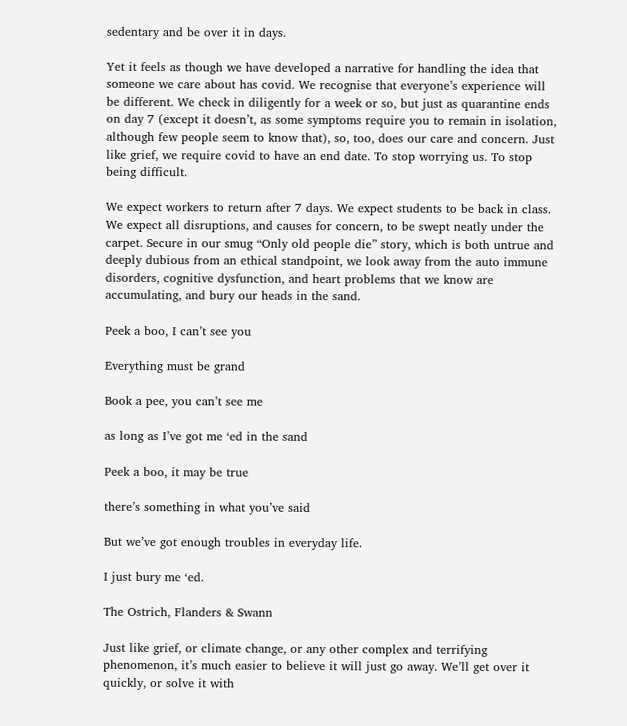sedentary and be over it in days.

Yet it feels as though we have developed a narrative for handling the idea that someone we care about has covid. We recognise that everyone’s experience will be different. We check in diligently for a week or so, but just as quarantine ends on day 7 (except it doesn’t, as some symptoms require you to remain in isolation, although few people seem to know that), so, too, does our care and concern. Just like grief, we require covid to have an end date. To stop worrying us. To stop being difficult.

We expect workers to return after 7 days. We expect students to be back in class. We expect all disruptions, and causes for concern, to be swept neatly under the carpet. Secure in our smug “Only old people die” story, which is both untrue and deeply dubious from an ethical standpoint, we look away from the auto immune disorders, cognitive dysfunction, and heart problems that we know are accumulating, and bury our heads in the sand.

Peek a boo, I can’t see you

Everything must be grand

Book a pee, you can’t see me

as long as I’ve got me ‘ed in the sand

Peek a boo, it may be true

there’s something in what you’ve said

But we’ve got enough troubles in everyday life.

I just bury me ‘ed.

The Ostrich, Flanders & Swann

Just like grief, or climate change, or any other complex and terrifying phenomenon, it’s much easier to believe it will just go away. We’ll get over it quickly, or solve it with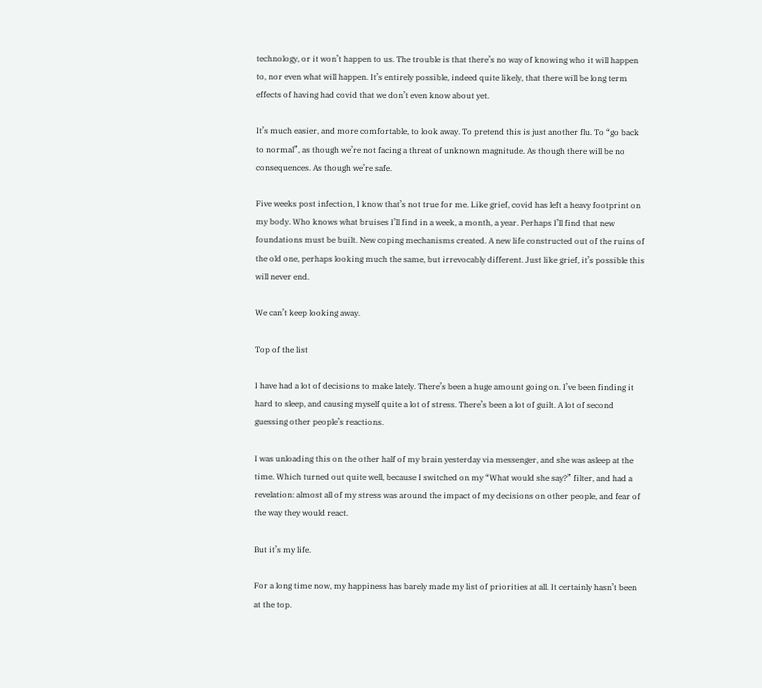technology, or it won’t happen to us. The trouble is that there’s no way of knowing who it will happen to, nor even what will happen. It’s entirely possible, indeed quite likely, that there will be long term effects of having had covid that we don’t even know about yet.

It’s much easier, and more comfortable, to look away. To pretend this is just another flu. To “go back to normal”, as though we’re not facing a threat of unknown magnitude. As though there will be no consequences. As though we’re safe.

Five weeks post infection, I know that’s not true for me. Like grief, covid has left a heavy footprint on my body. Who knows what bruises I’ll find in a week, a month, a year. Perhaps I’ll find that new foundations must be built. New coping mechanisms created. A new life constructed out of the ruins of the old one, perhaps looking much the same, but irrevocably different. Just like grief, it’s possible this will never end.

We can’t keep looking away.

Top of the list

I have had a lot of decisions to make lately. There’s been a huge amount going on. I’ve been finding it hard to sleep, and causing myself quite a lot of stress. There’s been a lot of guilt. A lot of second guessing other people’s reactions.

I was unloading this on the other half of my brain yesterday via messenger, and she was asleep at the time. Which turned out quite well, because I switched on my “What would she say?” filter, and had a revelation: almost all of my stress was around the impact of my decisions on other people, and fear of the way they would react.

But it’s my life.

For a long time now, my happiness has barely made my list of priorities at all. It certainly hasn’t been at the top.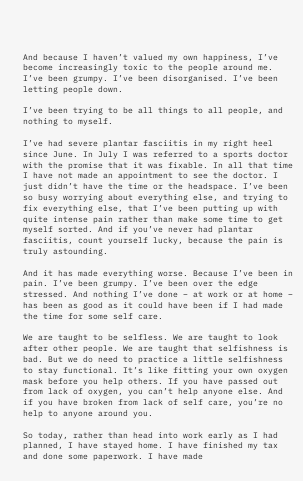And because I haven’t valued my own happiness, I’ve become increasingly toxic to the people around me. I’ve been grumpy. I’ve been disorganised. I’ve been letting people down.

I’ve been trying to be all things to all people, and nothing to myself.

I’ve had severe plantar fasciitis in my right heel since June. In July I was referred to a sports doctor with the promise that it was fixable. In all that time I have not made an appointment to see the doctor. I just didn’t have the time or the headspace. I’ve been so busy worrying about everything else, and trying to fix everything else, that I’ve been putting up with quite intense pain rather than make some time to get myself sorted. And if you’ve never had plantar fasciitis, count yourself lucky, because the pain is truly astounding.

And it has made everything worse. Because I’ve been in pain. I’ve been grumpy. I’ve been over the edge stressed. And nothing I’ve done – at work or at home – has been as good as it could have been if I had made the time for some self care.

We are taught to be selfless. We are taught to look after other people. We are taught that selfishness is bad. But we do need to practice a little selfishness to stay functional. It’s like fitting your own oxygen mask before you help others. If you have passed out from lack of oxygen, you can’t help anyone else. And if you have broken from lack of self care, you’re no help to anyone around you.

So today, rather than head into work early as I had planned, I have stayed home. I have finished my tax and done some paperwork. I have made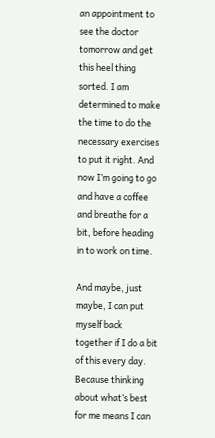an appointment to see the doctor tomorrow and get this heel thing sorted. I am determined to make the time to do the necessary exercises to put it right. And now I’m going to go and have a coffee and breathe for a bit, before heading in to work on time.

And maybe, just maybe, I can put myself back together if I do a bit of this every day. Because thinking about what’s best for me means I can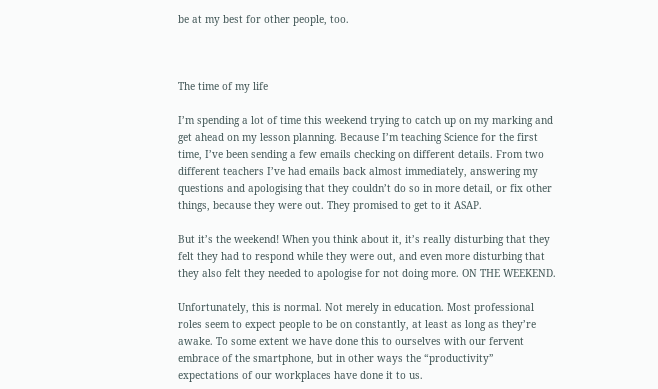be at my best for other people, too.



The time of my life

I’m spending a lot of time this weekend trying to catch up on my marking and get ahead on my lesson planning. Because I’m teaching Science for the first time, I’ve been sending a few emails checking on different details. From two different teachers I’ve had emails back almost immediately, answering my questions and apologising that they couldn’t do so in more detail, or fix other things, because they were out. They promised to get to it ASAP.

But it’s the weekend! When you think about it, it’s really disturbing that they felt they had to respond while they were out, and even more disturbing that they also felt they needed to apologise for not doing more. ON THE WEEKEND.

Unfortunately, this is normal. Not merely in education. Most professional roles seem to expect people to be on constantly, at least as long as they’re awake. To some extent we have done this to ourselves with our fervent embrace of the smartphone, but in other ways the “productivity” expectations of our workplaces have done it to us.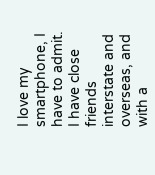I love my smartphone, I have to admit. I have close friends interstate and overseas, and with a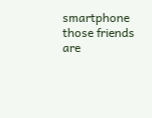smartphone those friends are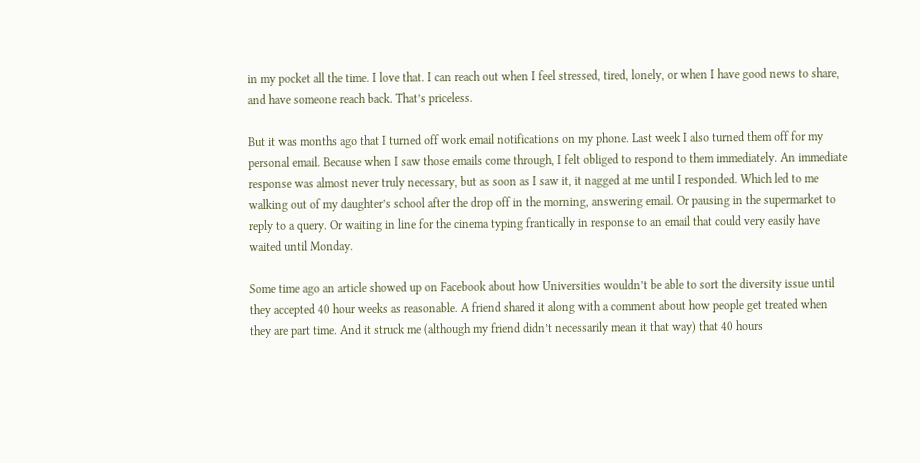in my pocket all the time. I love that. I can reach out when I feel stressed, tired, lonely, or when I have good news to share, and have someone reach back. That’s priceless.

But it was months ago that I turned off work email notifications on my phone. Last week I also turned them off for my personal email. Because when I saw those emails come through, I felt obliged to respond to them immediately. An immediate response was almost never truly necessary, but as soon as I saw it, it nagged at me until I responded. Which led to me walking out of my daughter’s school after the drop off in the morning, answering email. Or pausing in the supermarket to reply to a query. Or waiting in line for the cinema typing frantically in response to an email that could very easily have waited until Monday.

Some time ago an article showed up on Facebook about how Universities wouldn’t be able to sort the diversity issue until they accepted 40 hour weeks as reasonable. A friend shared it along with a comment about how people get treated when they are part time. And it struck me (although my friend didn’t necessarily mean it that way) that 40 hours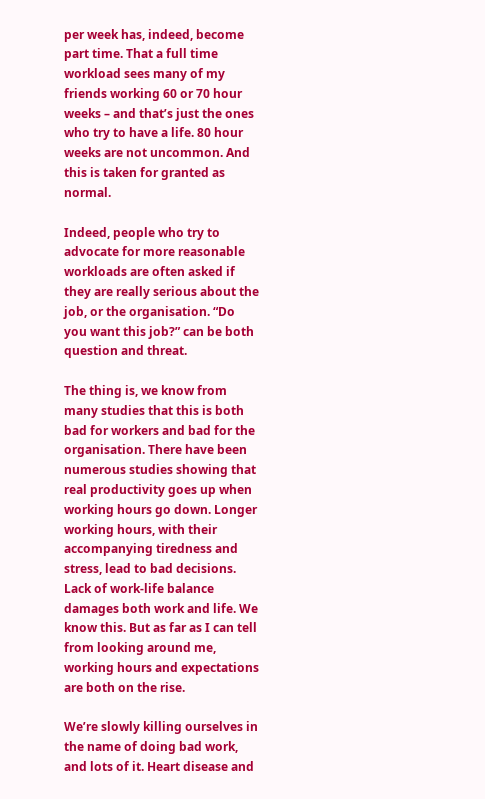per week has, indeed, become part time. That a full time workload sees many of my friends working 60 or 70 hour weeks – and that’s just the ones who try to have a life. 80 hour weeks are not uncommon. And this is taken for granted as normal.

Indeed, people who try to advocate for more reasonable workloads are often asked if they are really serious about the job, or the organisation. “Do you want this job?” can be both question and threat.

The thing is, we know from many studies that this is both bad for workers and bad for the organisation. There have been numerous studies showing that real productivity goes up when working hours go down. Longer working hours, with their accompanying tiredness and stress, lead to bad decisions. Lack of work-life balance damages both work and life. We know this. But as far as I can tell from looking around me, working hours and expectations are both on the rise.

We’re slowly killing ourselves in the name of doing bad work, and lots of it. Heart disease and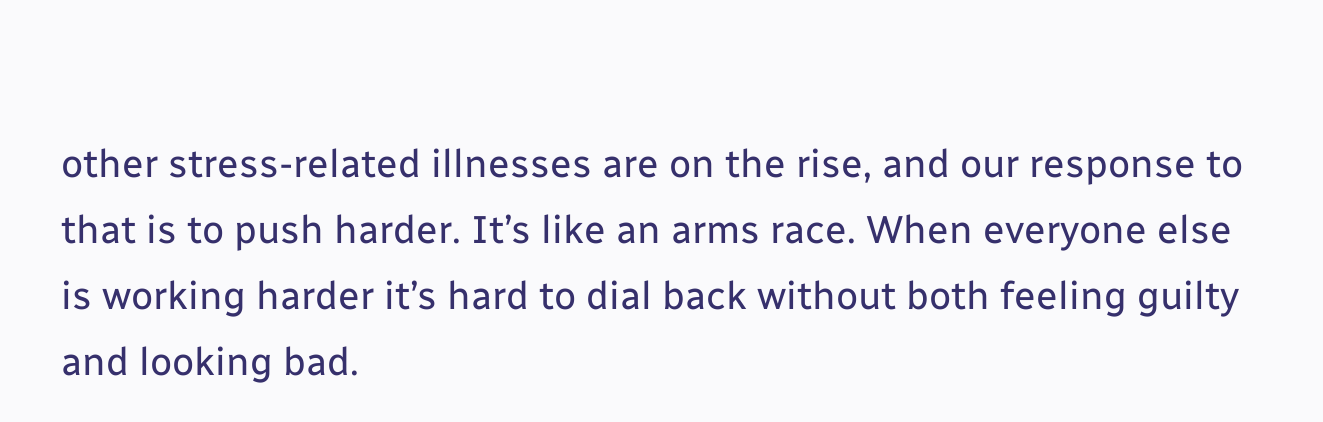other stress-related illnesses are on the rise, and our response to that is to push harder. It’s like an arms race. When everyone else is working harder it’s hard to dial back without both feeling guilty and looking bad.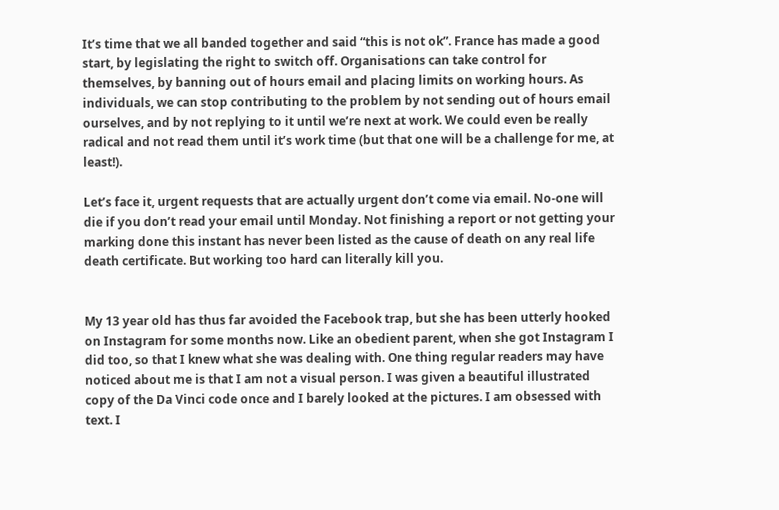It’s time that we all banded together and said “this is not ok”. France has made a good start, by legislating the right to switch off. Organisations can take control for themselves, by banning out of hours email and placing limits on working hours. As individuals, we can stop contributing to the problem by not sending out of hours email ourselves, and by not replying to it until we’re next at work. We could even be really radical and not read them until it’s work time (but that one will be a challenge for me, at least!).

Let’s face it, urgent requests that are actually urgent don’t come via email. No-one will die if you don’t read your email until Monday. Not finishing a report or not getting your marking done this instant has never been listed as the cause of death on any real life death certificate. But working too hard can literally kill you.


My 13 year old has thus far avoided the Facebook trap, but she has been utterly hooked on Instagram for some months now. Like an obedient parent, when she got Instagram I did too, so that I knew what she was dealing with. One thing regular readers may have noticed about me is that I am not a visual person. I was given a beautiful illustrated copy of the Da Vinci code once and I barely looked at the pictures. I am obsessed with text. I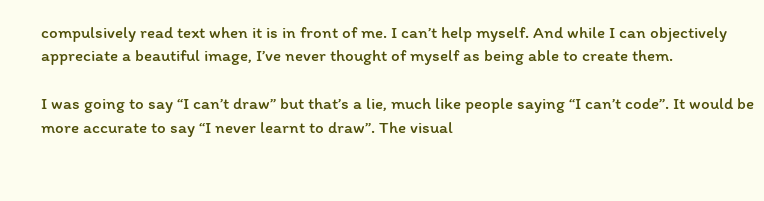compulsively read text when it is in front of me. I can’t help myself. And while I can objectively appreciate a beautiful image, I’ve never thought of myself as being able to create them.

I was going to say “I can’t draw” but that’s a lie, much like people saying “I can’t code”. It would be more accurate to say “I never learnt to draw”. The visual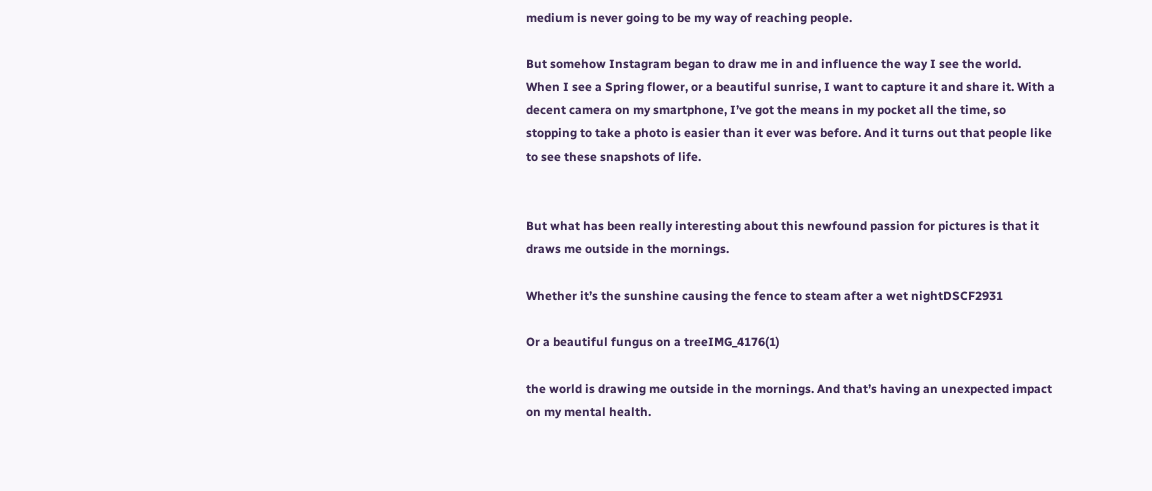medium is never going to be my way of reaching people.

But somehow Instagram began to draw me in and influence the way I see the world. When I see a Spring flower, or a beautiful sunrise, I want to capture it and share it. With a decent camera on my smartphone, I’ve got the means in my pocket all the time, so stopping to take a photo is easier than it ever was before. And it turns out that people like to see these snapshots of life.


But what has been really interesting about this newfound passion for pictures is that it draws me outside in the mornings.

Whether it’s the sunshine causing the fence to steam after a wet nightDSCF2931

Or a beautiful fungus on a treeIMG_4176(1)

the world is drawing me outside in the mornings. And that’s having an unexpected impact on my mental health.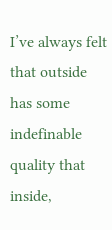I’ve always felt that outside has some indefinable quality that inside,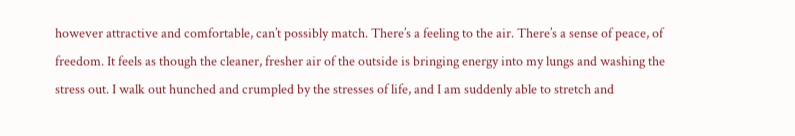however attractive and comfortable, can’t possibly match. There’s a feeling to the air. There’s a sense of peace, of freedom. It feels as though the cleaner, fresher air of the outside is bringing energy into my lungs and washing the stress out. I walk out hunched and crumpled by the stresses of life, and I am suddenly able to stretch and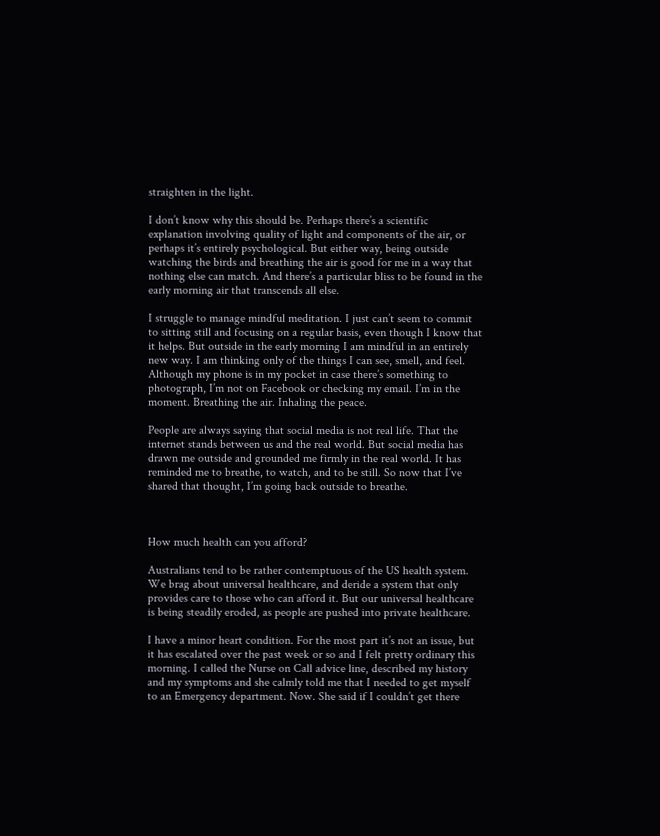straighten in the light.

I don’t know why this should be. Perhaps there’s a scientific explanation involving quality of light and components of the air, or perhaps it’s entirely psychological. But either way, being outside watching the birds and breathing the air is good for me in a way that nothing else can match. And there’s a particular bliss to be found in the early morning air that transcends all else.

I struggle to manage mindful meditation. I just can’t seem to commit to sitting still and focusing on a regular basis, even though I know that it helps. But outside in the early morning I am mindful in an entirely new way. I am thinking only of the things I can see, smell, and feel. Although my phone is in my pocket in case there’s something to photograph, I’m not on Facebook or checking my email. I’m in the moment. Breathing the air. Inhaling the peace.

People are always saying that social media is not real life. That the internet stands between us and the real world. But social media has drawn me outside and grounded me firmly in the real world. It has reminded me to breathe, to watch, and to be still. So now that I’ve shared that thought, I’m going back outside to breathe.



How much health can you afford?

Australians tend to be rather contemptuous of the US health system. We brag about universal healthcare, and deride a system that only provides care to those who can afford it. But our universal healthcare is being steadily eroded, as people are pushed into private healthcare.

I have a minor heart condition. For the most part it’s not an issue, but it has escalated over the past week or so and I felt pretty ordinary this morning. I called the Nurse on Call advice line, described my history and my symptoms and she calmly told me that I needed to get myself to an Emergency department. Now. She said if I couldn’t get there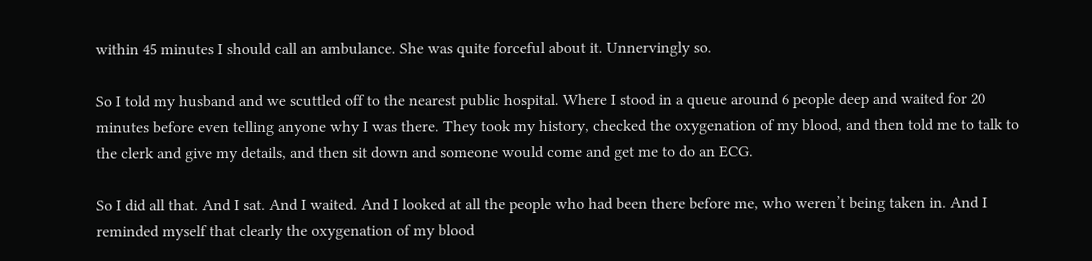within 45 minutes I should call an ambulance. She was quite forceful about it. Unnervingly so.

So I told my husband and we scuttled off to the nearest public hospital. Where I stood in a queue around 6 people deep and waited for 20 minutes before even telling anyone why I was there. They took my history, checked the oxygenation of my blood, and then told me to talk to the clerk and give my details, and then sit down and someone would come and get me to do an ECG.

So I did all that. And I sat. And I waited. And I looked at all the people who had been there before me, who weren’t being taken in. And I reminded myself that clearly the oxygenation of my blood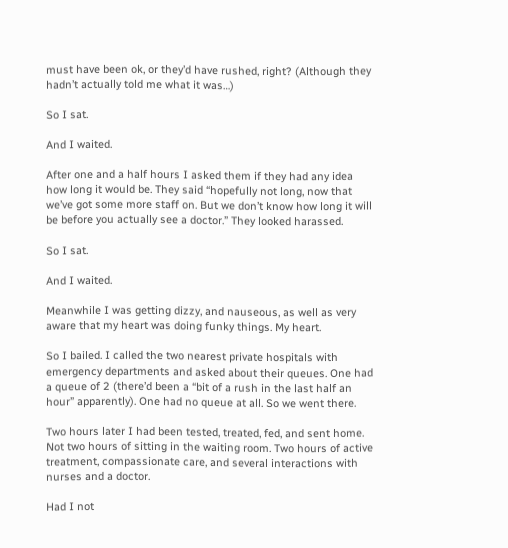must have been ok, or they’d have rushed, right? (Although they hadn’t actually told me what it was…)

So I sat.

And I waited.

After one and a half hours I asked them if they had any idea how long it would be. They said “hopefully not long, now that we’ve got some more staff on. But we don’t know how long it will be before you actually see a doctor.” They looked harassed.

So I sat.

And I waited.

Meanwhile I was getting dizzy, and nauseous, as well as very aware that my heart was doing funky things. My heart.

So I bailed. I called the two nearest private hospitals with emergency departments and asked about their queues. One had a queue of 2 (there’d been a “bit of a rush in the last half an hour” apparently). One had no queue at all. So we went there.

Two hours later I had been tested, treated, fed, and sent home. Not two hours of sitting in the waiting room. Two hours of active treatment, compassionate care, and several interactions with nurses and a doctor.

Had I not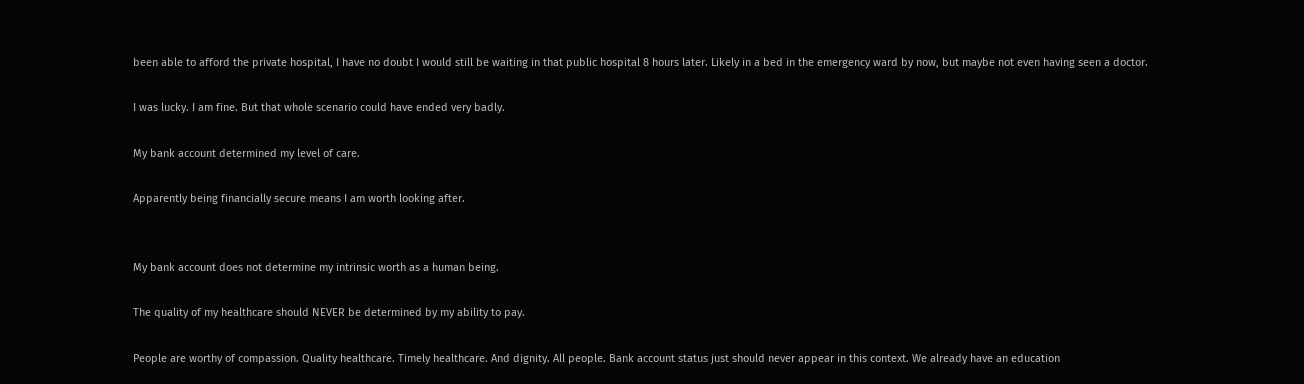been able to afford the private hospital, I have no doubt I would still be waiting in that public hospital 8 hours later. Likely in a bed in the emergency ward by now, but maybe not even having seen a doctor.

I was lucky. I am fine. But that whole scenario could have ended very badly.

My bank account determined my level of care.

Apparently being financially secure means I am worth looking after.


My bank account does not determine my intrinsic worth as a human being.

The quality of my healthcare should NEVER be determined by my ability to pay.

People are worthy of compassion. Quality healthcare. Timely healthcare. And dignity. All people. Bank account status just should never appear in this context. We already have an education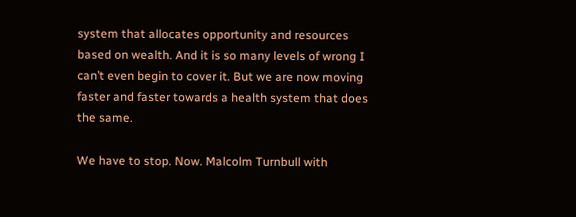system that allocates opportunity and resources based on wealth. And it is so many levels of wrong I can’t even begin to cover it. But we are now moving faster and faster towards a health system that does the same.

We have to stop. Now. Malcolm Turnbull with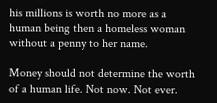his millions is worth no more as a human being then a homeless woman without a penny to her name.

Money should not determine the worth of a human life. Not now. Not ever.